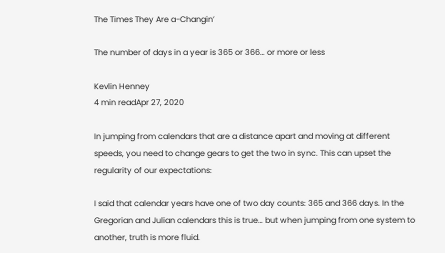The Times They Are a-Changin’

The number of days in a year is 365 or 366… or more or less

Kevlin Henney
4 min readApr 27, 2020

In jumping from calendars that are a distance apart and moving at different speeds, you need to change gears to get the two in sync. This can upset the regularity of our expectations:

I said that calendar years have one of two day counts: 365 and 366 days. In the Gregorian and Julian calendars this is true… but when jumping from one system to another, truth is more fluid.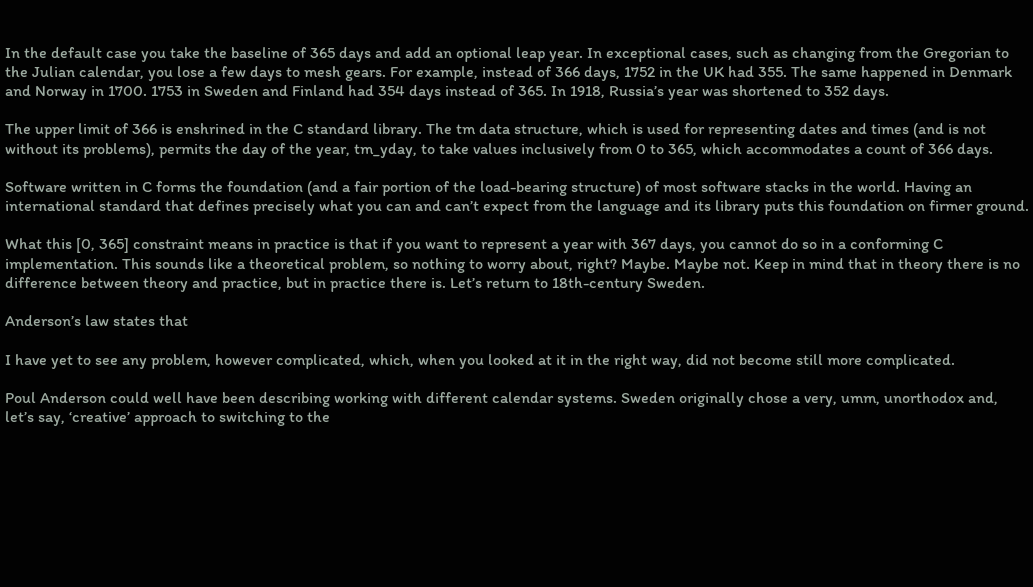In the default case you take the baseline of 365 days and add an optional leap year. In exceptional cases, such as changing from the Gregorian to the Julian calendar, you lose a few days to mesh gears. For example, instead of 366 days, 1752 in the UK had 355. The same happened in Denmark and Norway in 1700. 1753 in Sweden and Finland had 354 days instead of 365. In 1918, Russia’s year was shortened to 352 days.

The upper limit of 366 is enshrined in the C standard library. The tm data structure, which is used for representing dates and times (and is not without its problems), permits the day of the year, tm_yday, to take values inclusively from 0 to 365, which accommodates a count of 366 days.

Software written in C forms the foundation (and a fair portion of the load-bearing structure) of most software stacks in the world. Having an international standard that defines precisely what you can and can’t expect from the language and its library puts this foundation on firmer ground.

What this [0, 365] constraint means in practice is that if you want to represent a year with 367 days, you cannot do so in a conforming C implementation. This sounds like a theoretical problem, so nothing to worry about, right? Maybe. Maybe not. Keep in mind that in theory there is no difference between theory and practice, but in practice there is. Let’s return to 18th-century Sweden.

Anderson’s law states that

I have yet to see any problem, however complicated, which, when you looked at it in the right way, did not become still more complicated.

Poul Anderson could well have been describing working with different calendar systems. Sweden originally chose a very, umm, unorthodox and, let’s say, ‘creative’ approach to switching to the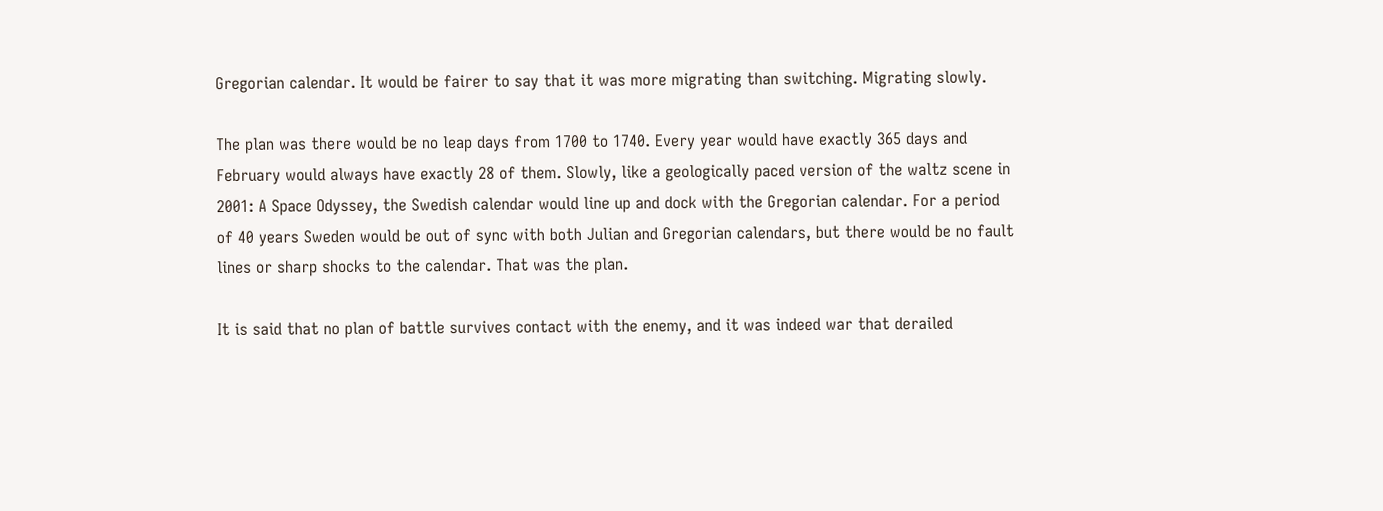Gregorian calendar. It would be fairer to say that it was more migrating than switching. Migrating slowly.

The plan was there would be no leap days from 1700 to 1740. Every year would have exactly 365 days and February would always have exactly 28 of them. Slowly, like a geologically paced version of the waltz scene in 2001: A Space Odyssey, the Swedish calendar would line up and dock with the Gregorian calendar. For a period of 40 years Sweden would be out of sync with both Julian and Gregorian calendars, but there would be no fault lines or sharp shocks to the calendar. That was the plan.

It is said that no plan of battle survives contact with the enemy, and it was indeed war that derailed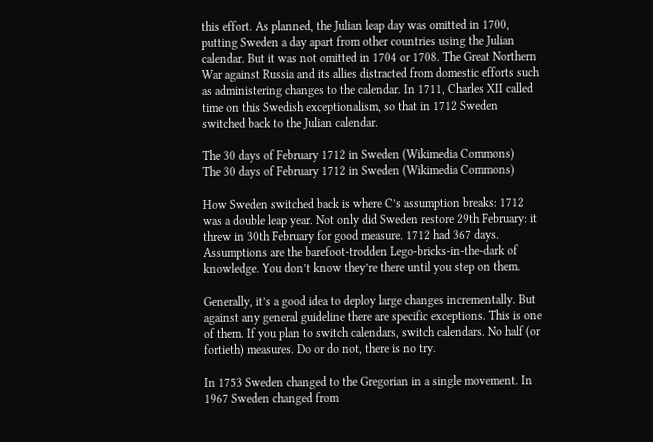this effort. As planned, the Julian leap day was omitted in 1700, putting Sweden a day apart from other countries using the Julian calendar. But it was not omitted in 1704 or 1708. The Great Northern War against Russia and its allies distracted from domestic efforts such as administering changes to the calendar. In 1711, Charles XII called time on this Swedish exceptionalism, so that in 1712 Sweden switched back to the Julian calendar.

The 30 days of February 1712 in Sweden (Wikimedia Commons)
The 30 days of February 1712 in Sweden (Wikimedia Commons)

How Sweden switched back is where C’s assumption breaks: 1712 was a double leap year. Not only did Sweden restore 29th February: it threw in 30th February for good measure. 1712 had 367 days. Assumptions are the barefoot-trodden Lego-bricks-in-the-dark of knowledge. You don’t know they’re there until you step on them.

Generally, it’s a good idea to deploy large changes incrementally. But against any general guideline there are specific exceptions. This is one of them. If you plan to switch calendars, switch calendars. No half (or fortieth) measures. Do or do not, there is no try.

In 1753 Sweden changed to the Gregorian in a single movement. In 1967 Sweden changed from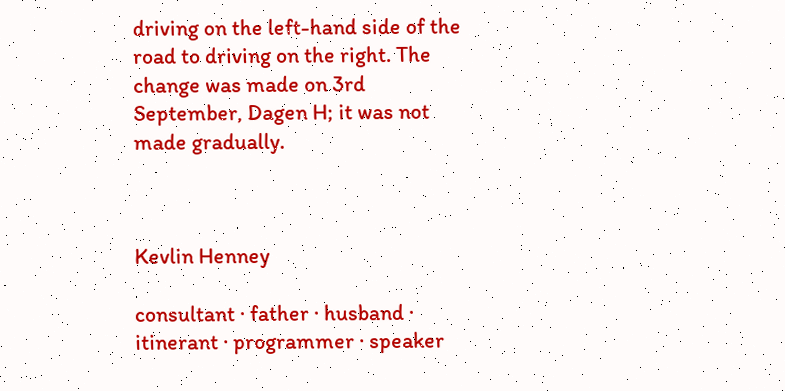driving on the left-hand side of the road to driving on the right. The change was made on 3rd September, Dagen H; it was not made gradually.



Kevlin Henney

consultant · father · husband · itinerant · programmer · speaker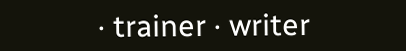· trainer · writer